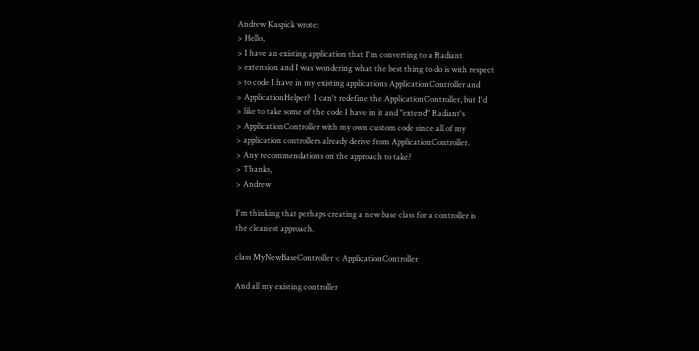Andrew Kaspick wrote:
> Hello,
> I have an existing application that I'm converting to a Radiant
> extension and I was wondering what the best thing to do is with respect
> to code I have in my existing applications ApplicationController and
> ApplicationHelper?  I can't redefine the ApplicationController, but I'd
> like to take some of the code I have in it and "extend" Radiant's
> ApplicationController with my own custom code since all of my
> application controllers already derive from ApplicationController.
> Any recommendations on the approach to take?
> Thanks,
> Andrew

I'm thinking that perhaps creating a new base class for a controller is
the cleanest approach.

class MyNewBaseController < ApplicationController

And all my existing controller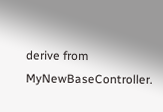derive from MyNewBaseController.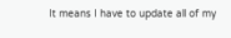It means I have to update all of my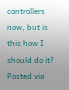controllers now, but is this how I
should do it?
Posted via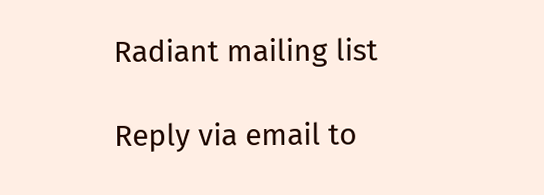Radiant mailing list

Reply via email to